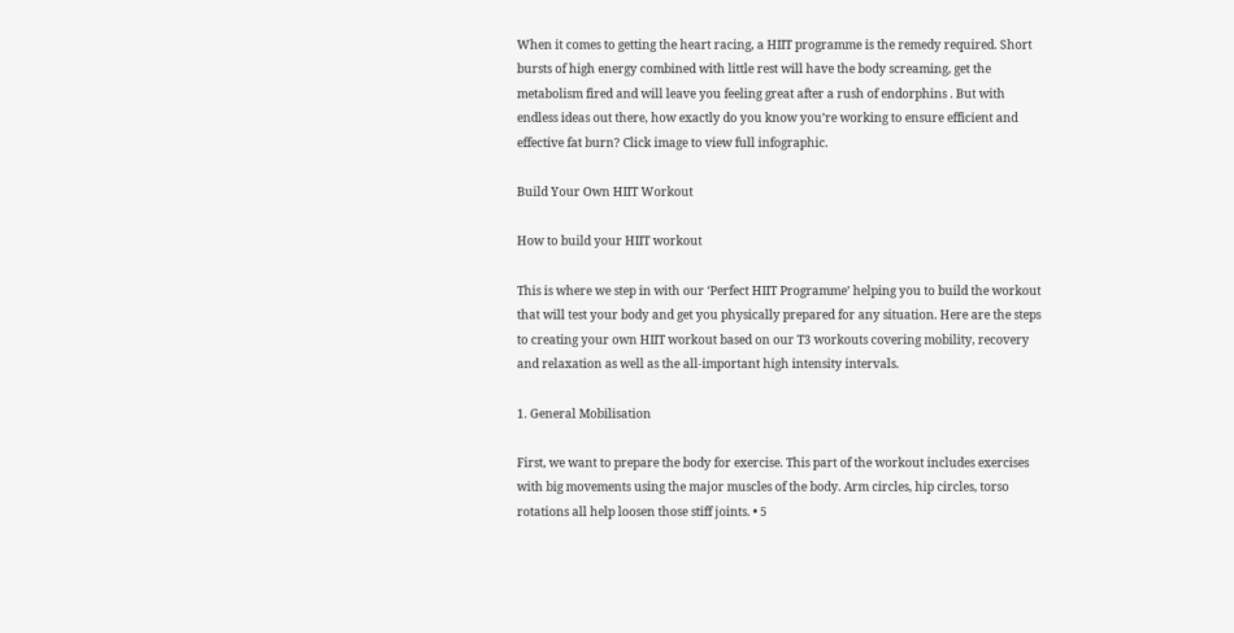When it comes to getting the heart racing, a HIIT programme is the remedy required. Short bursts of high energy combined with little rest will have the body screaming, get the metabolism fired and will leave you feeling great after a rush of endorphins . But with endless ideas out there, how exactly do you know you’re working to ensure efficient and effective fat burn? Click image to view full infographic.

Build Your Own HIIT Workout

How to build your HIIT workout

This is where we step in with our ‘Perfect HIIT Programme’ helping you to build the workout that will test your body and get you physically prepared for any situation. Here are the steps to creating your own HIIT workout based on our T3 workouts covering mobility, recovery and relaxation as well as the all-important high intensity intervals.

1. General Mobilisation

First, we want to prepare the body for exercise. This part of the workout includes exercises with big movements using the major muscles of the body. Arm circles, hip circles, torso rotations all help loosen those stiff joints. • 5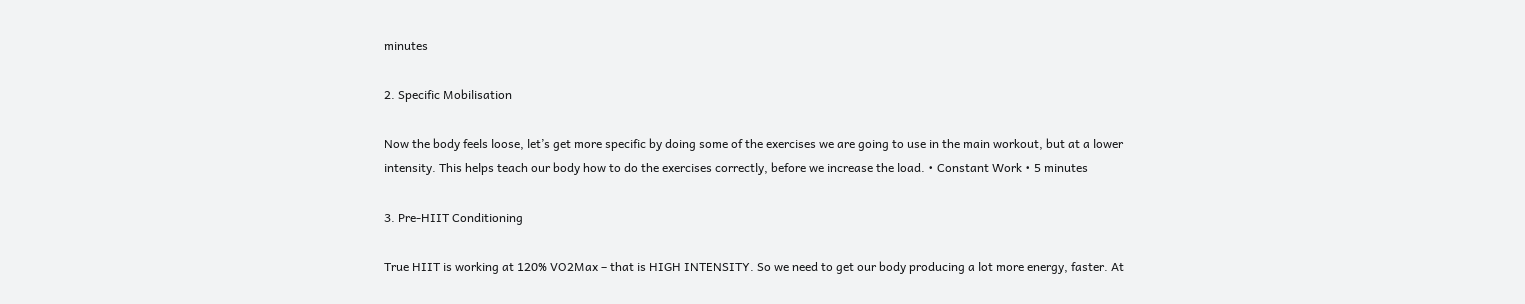minutes

2. Specific Mobilisation

Now the body feels loose, let’s get more specific by doing some of the exercises we are going to use in the main workout, but at a lower intensity. This helps teach our body how to do the exercises correctly, before we increase the load. • Constant Work • 5 minutes

3. Pre-HIIT Conditioning

True HIIT is working at 120% VO2Max – that is HIGH INTENSITY. So we need to get our body producing a lot more energy, faster. At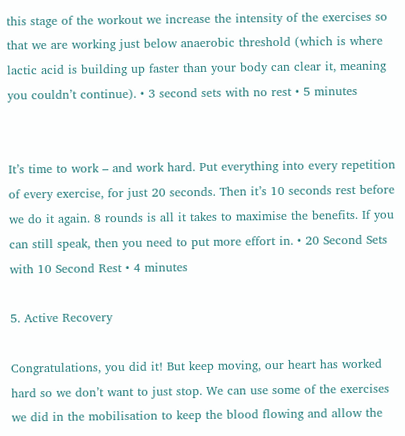this stage of the workout we increase the intensity of the exercises so that we are working just below anaerobic threshold (which is where lactic acid is building up faster than your body can clear it, meaning you couldn’t continue). • 3 second sets with no rest • 5 minutes


It’s time to work – and work hard. Put everything into every repetition of every exercise, for just 20 seconds. Then it’s 10 seconds rest before we do it again. 8 rounds is all it takes to maximise the benefits. If you can still speak, then you need to put more effort in. • 20 Second Sets with 10 Second Rest • 4 minutes

5. Active Recovery

Congratulations, you did it! But keep moving, our heart has worked hard so we don’t want to just stop. We can use some of the exercises we did in the mobilisation to keep the blood flowing and allow the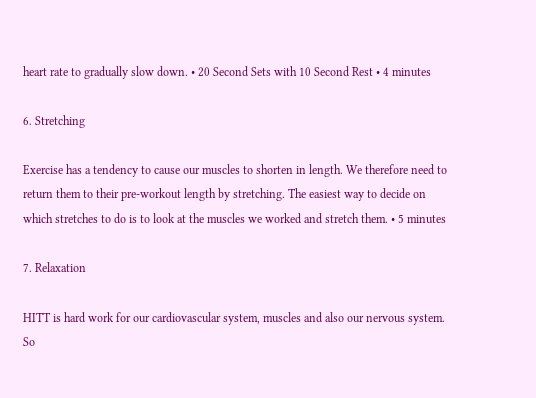heart rate to gradually slow down. • 20 Second Sets with 10 Second Rest • 4 minutes

6. Stretching

Exercise has a tendency to cause our muscles to shorten in length. We therefore need to return them to their pre-workout length by stretching. The easiest way to decide on which stretches to do is to look at the muscles we worked and stretch them. • 5 minutes

7. Relaxation

HITT is hard work for our cardiovascular system, muscles and also our nervous system. So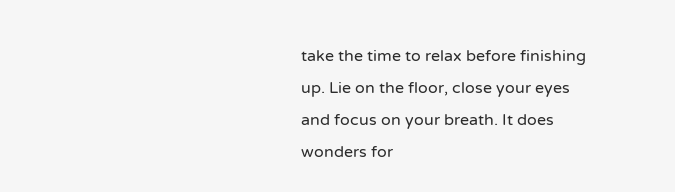take the time to relax before finishing up. Lie on the floor, close your eyes and focus on your breath. It does wonders for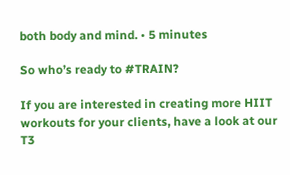both body and mind. • 5 minutes

So who’s ready to #TRAIN?

If you are interested in creating more HIIT workouts for your clients, have a look at our T3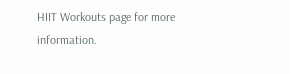HIIT Workouts page for more information.